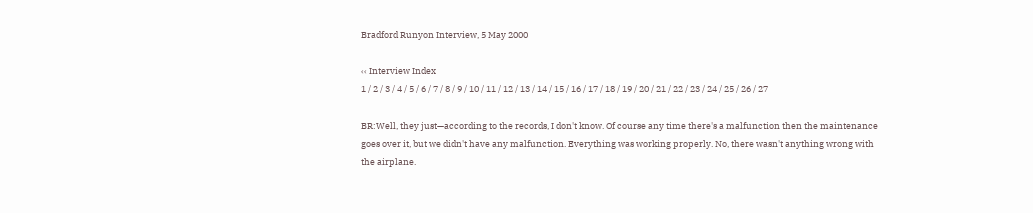Bradford Runyon Interview, 5 May 2000

‹‹ Interview Index
1 / 2 / 3 / 4 / 5 / 6 / 7 / 8 / 9 / 10 / 11 / 12 / 13 / 14 / 15 / 16 / 17 / 18 / 19 / 20 / 21 / 22 / 23 / 24 / 25 / 26 / 27

BR:Well, they just—according to the records, I don't know. Of course any time there's a malfunction then the maintenance goes over it, but we didn't have any malfunction. Everything was working properly. No, there wasn't anything wrong with the airplane.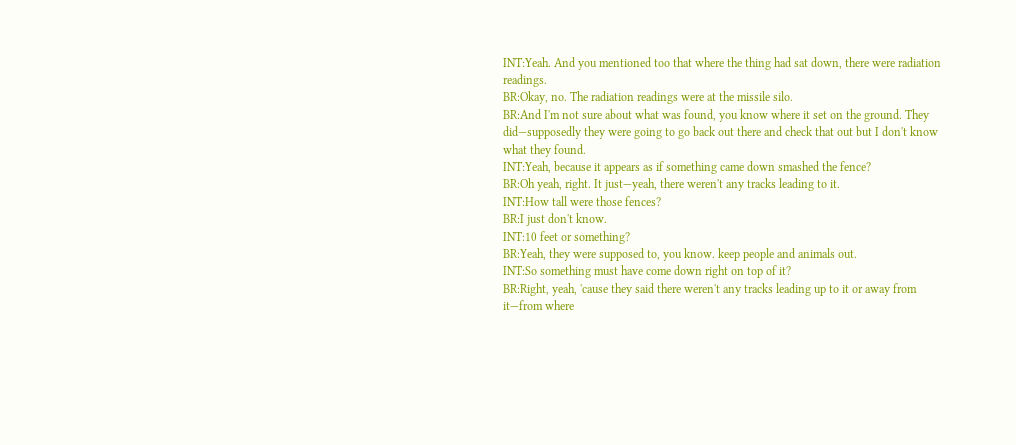INT:Yeah. And you mentioned too that where the thing had sat down, there were radiation readings.
BR:Okay, no. The radiation readings were at the missile silo.
BR:And I'm not sure about what was found, you know where it set on the ground. They did—supposedly they were going to go back out there and check that out but I don't know what they found.
INT:Yeah, because it appears as if something came down smashed the fence?
BR:Oh yeah, right. It just—yeah, there weren't any tracks leading to it.
INT:How tall were those fences?
BR:I just don't know.
INT:10 feet or something?
BR:Yeah, they were supposed to, you know. keep people and animals out.
INT:So something must have come down right on top of it?
BR:Right, yeah, 'cause they said there weren't any tracks leading up to it or away from it—from where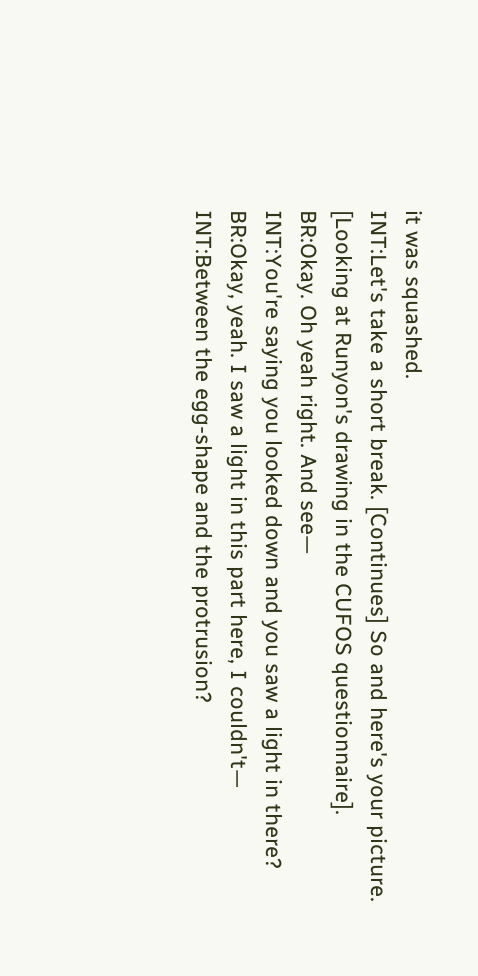it was squashed.
INT:Let's take a short break. [Continues] So and here's your picture. [Looking at Runyon's drawing in the CUFOS questionnaire].
BR:Okay. Oh yeah right. And see—
INT:You're saying you looked down and you saw a light in there?
BR:Okay, yeah. I saw a light in this part here, I couldn't—
INT:Between the egg-shape and the protrusion?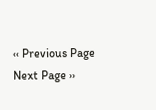‹‹ Previous Page Next Page ››